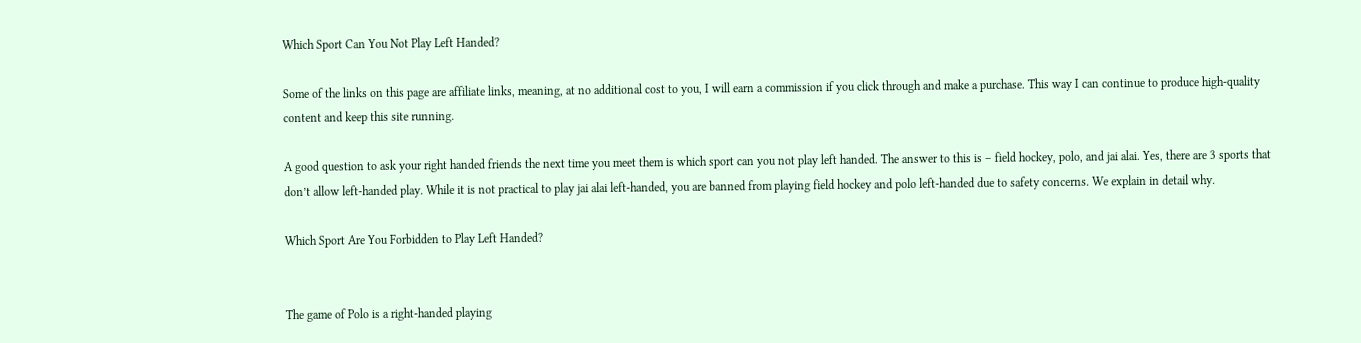Which Sport Can You Not Play Left Handed?

Some of the links on this page are affiliate links, meaning, at no additional cost to you, I will earn a commission if you click through and make a purchase. This way I can continue to produce high-quality content and keep this site running.

A good question to ask your right handed friends the next time you meet them is which sport can you not play left handed. The answer to this is – field hockey, polo, and jai alai. Yes, there are 3 sports that don’t allow left-handed play. While it is not practical to play jai alai left-handed, you are banned from playing field hockey and polo left-handed due to safety concerns. We explain in detail why.

Which Sport Are You Forbidden to Play Left Handed?


The game of Polo is a right-handed playing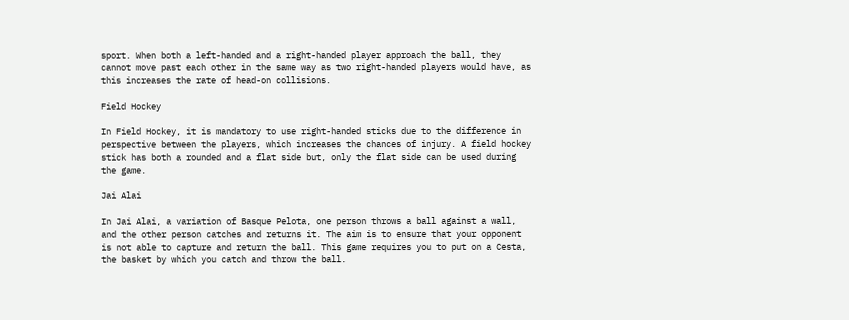sport. When both a left-handed and a right-handed player approach the ball, they cannot move past each other in the same way as two right-handed players would have, as this increases the rate of head-on collisions.

Field Hockey

In Field Hockey, it is mandatory to use right-handed sticks due to the difference in perspective between the players, which increases the chances of injury. A field hockey stick has both a rounded and a flat side but, only the flat side can be used during the game.

Jai Alai

In Jai Alai, a variation of Basque Pelota, one person throws a ball against a wall, and the other person catches and returns it. The aim is to ensure that your opponent is not able to capture and return the ball. This game requires you to put on a Cesta, the basket by which you catch and throw the ball.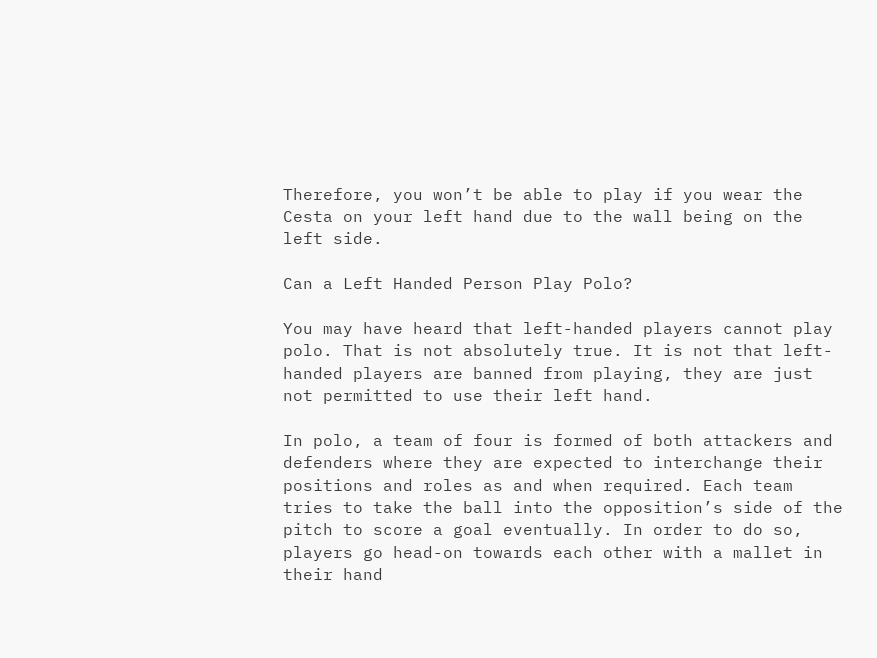Therefore, you won’t be able to play if you wear the Cesta on your left hand due to the wall being on the left side.

Can a Left Handed Person Play Polo?

You may have heard that left-handed players cannot play polo. That is not absolutely true. It is not that left-handed players are banned from playing, they are just not permitted to use their left hand.

In polo, a team of four is formed of both attackers and defenders where they are expected to interchange their positions and roles as and when required. Each team tries to take the ball into the opposition’s side of the pitch to score a goal eventually. In order to do so, players go head-on towards each other with a mallet in their hand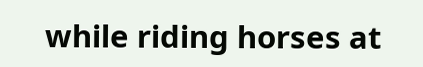while riding horses at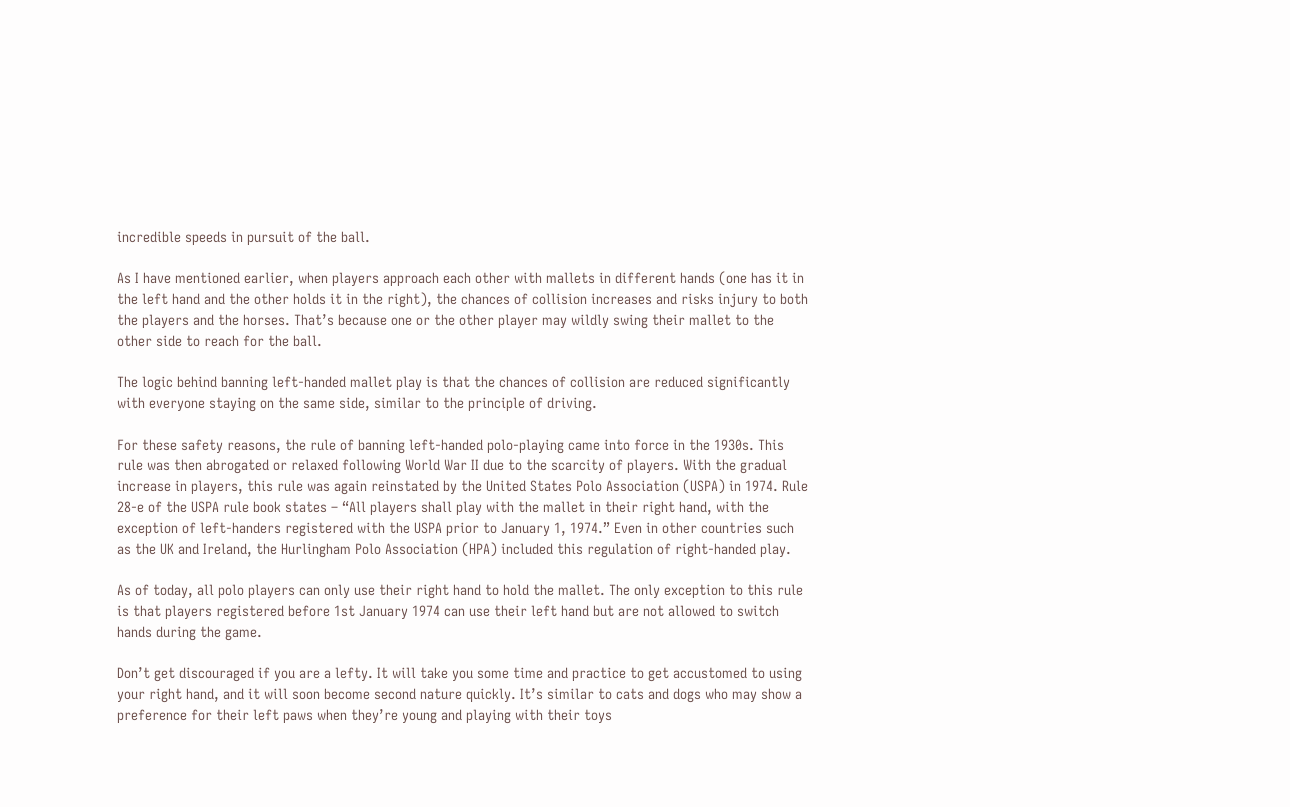incredible speeds in pursuit of the ball.

As I have mentioned earlier, when players approach each other with mallets in different hands (one has it in the left hand and the other holds it in the right), the chances of collision increases and risks injury to both the players and the horses. That’s because one or the other player may wildly swing their mallet to the other side to reach for the ball.

The logic behind banning left-handed mallet play is that the chances of collision are reduced significantly with everyone staying on the same side, similar to the principle of driving.

For these safety reasons, the rule of banning left-handed polo-playing came into force in the 1930s. This rule was then abrogated or relaxed following World War II due to the scarcity of players. With the gradual increase in players, this rule was again reinstated by the United States Polo Association (USPA) in 1974. Rule 28-e of the USPA rule book states – “All players shall play with the mallet in their right hand, with the exception of left-handers registered with the USPA prior to January 1, 1974.” Even in other countries such as the UK and Ireland, the Hurlingham Polo Association (HPA) included this regulation of right-handed play.

As of today, all polo players can only use their right hand to hold the mallet. The only exception to this rule is that players registered before 1st January 1974 can use their left hand but are not allowed to switch hands during the game.

Don’t get discouraged if you are a lefty. It will take you some time and practice to get accustomed to using your right hand, and it will soon become second nature quickly. It’s similar to cats and dogs who may show a preference for their left paws when they’re young and playing with their toys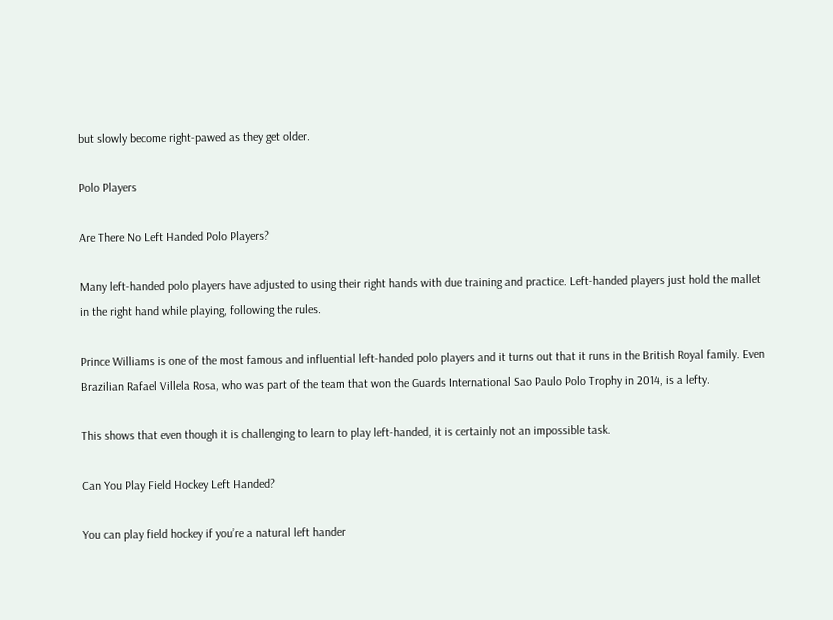but slowly become right-pawed as they get older.

Polo Players

Are There No Left Handed Polo Players?

Many left-handed polo players have adjusted to using their right hands with due training and practice. Left-handed players just hold the mallet in the right hand while playing, following the rules.

Prince Williams is one of the most famous and influential left-handed polo players and it turns out that it runs in the British Royal family. Even Brazilian Rafael Villela Rosa, who was part of the team that won the Guards International Sao Paulo Polo Trophy in 2014, is a lefty.

This shows that even though it is challenging to learn to play left-handed, it is certainly not an impossible task.

Can You Play Field Hockey Left Handed?

You can play field hockey if you’re a natural left hander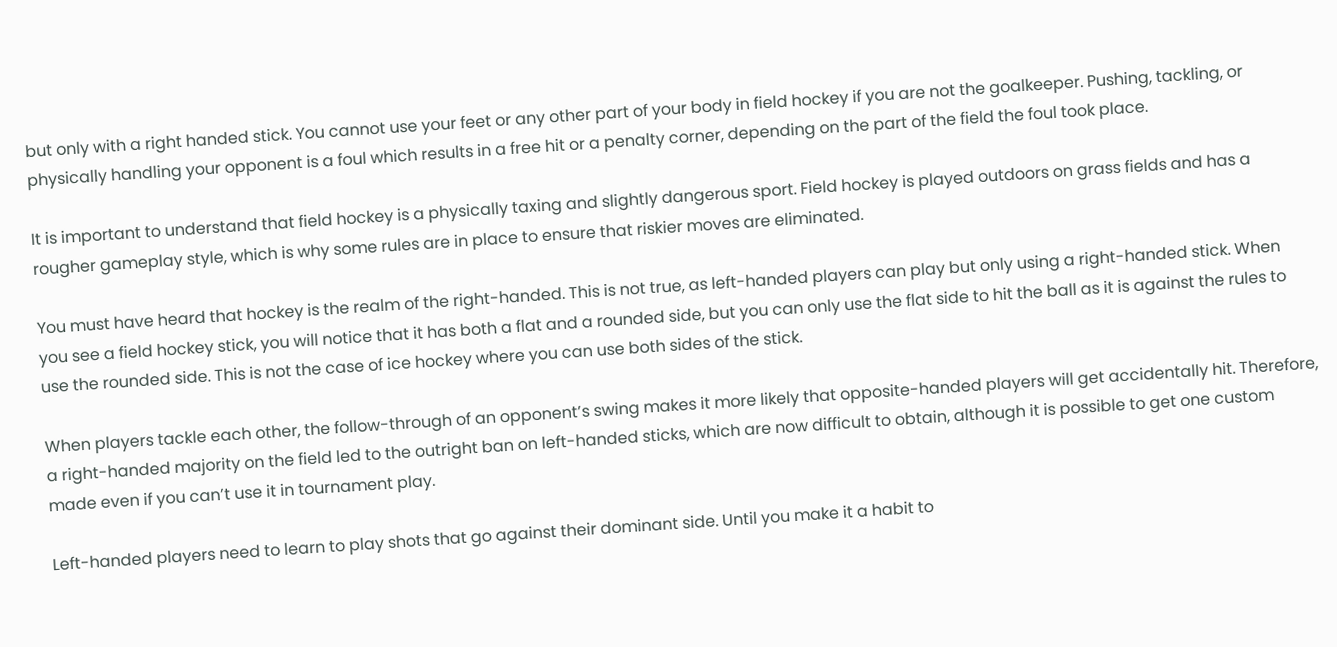but only with a right handed stick. You cannot use your feet or any other part of your body in field hockey if you are not the goalkeeper. Pushing, tackling, or physically handling your opponent is a foul which results in a free hit or a penalty corner, depending on the part of the field the foul took place.

It is important to understand that field hockey is a physically taxing and slightly dangerous sport. Field hockey is played outdoors on grass fields and has a rougher gameplay style, which is why some rules are in place to ensure that riskier moves are eliminated.

You must have heard that hockey is the realm of the right-handed. This is not true, as left-handed players can play but only using a right-handed stick. When you see a field hockey stick, you will notice that it has both a flat and a rounded side, but you can only use the flat side to hit the ball as it is against the rules to use the rounded side. This is not the case of ice hockey where you can use both sides of the stick.

When players tackle each other, the follow-through of an opponent’s swing makes it more likely that opposite-handed players will get accidentally hit. Therefore, a right-handed majority on the field led to the outright ban on left-handed sticks, which are now difficult to obtain, although it is possible to get one custom made even if you can’t use it in tournament play.

Left-handed players need to learn to play shots that go against their dominant side. Until you make it a habit to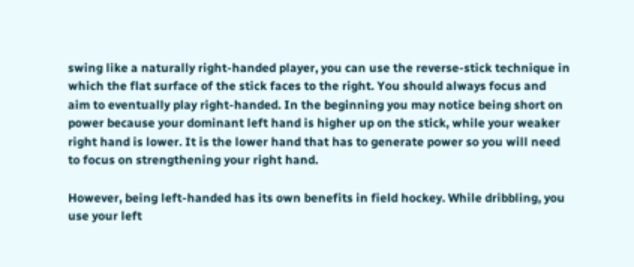swing like a naturally right-handed player, you can use the reverse-stick technique in which the flat surface of the stick faces to the right. You should always focus and aim to eventually play right-handed. In the beginning you may notice being short on power because your dominant left hand is higher up on the stick, while your weaker right hand is lower. It is the lower hand that has to generate power so you will need to focus on strengthening your right hand.

However, being left-handed has its own benefits in field hockey. While dribbling, you use your left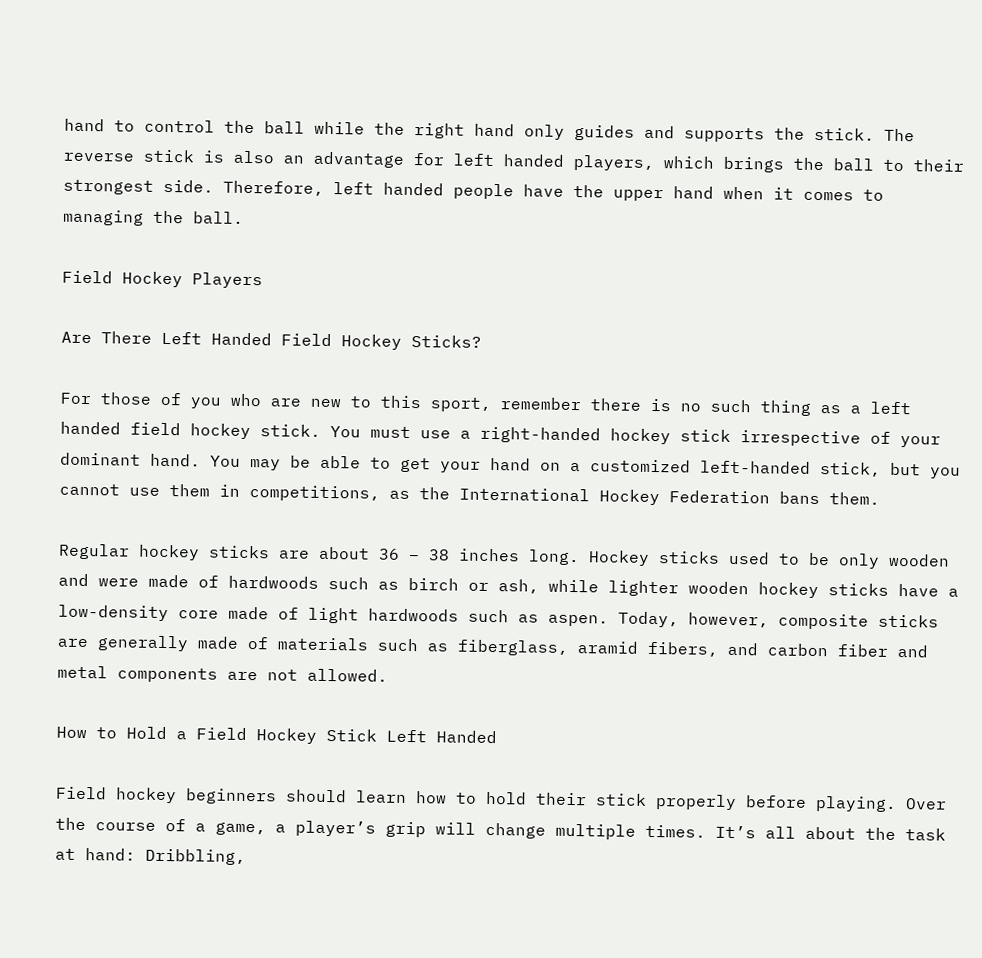hand to control the ball while the right hand only guides and supports the stick. The reverse stick is also an advantage for left handed players, which brings the ball to their strongest side. Therefore, left handed people have the upper hand when it comes to managing the ball.

Field Hockey Players

Are There Left Handed Field Hockey Sticks?

For those of you who are new to this sport, remember there is no such thing as a left handed field hockey stick. You must use a right-handed hockey stick irrespective of your dominant hand. You may be able to get your hand on a customized left-handed stick, but you cannot use them in competitions, as the International Hockey Federation bans them.

Regular hockey sticks are about 36 – 38 inches long. Hockey sticks used to be only wooden and were made of hardwoods such as birch or ash, while lighter wooden hockey sticks have a low-density core made of light hardwoods such as aspen. Today, however, composite sticks are generally made of materials such as fiberglass, aramid fibers, and carbon fiber and metal components are not allowed.

How to Hold a Field Hockey Stick Left Handed

Field hockey beginners should learn how to hold their stick properly before playing. Over the course of a game, a player’s grip will change multiple times. It’s all about the task at hand: Dribbling,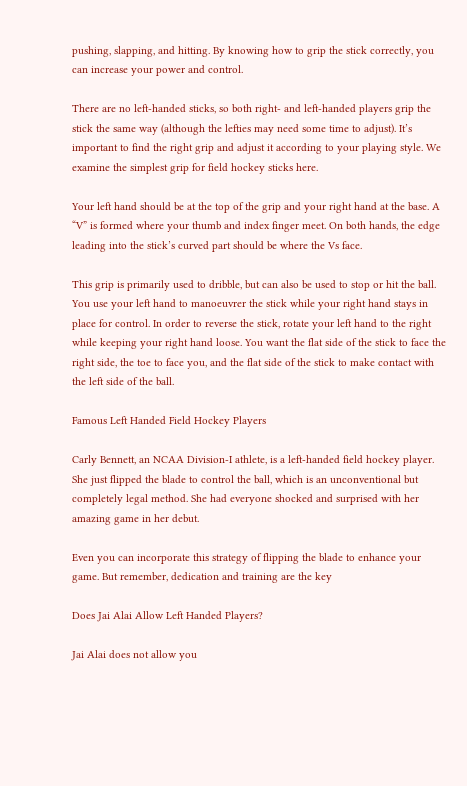pushing, slapping, and hitting. By knowing how to grip the stick correctly, you can increase your power and control.

There are no left-handed sticks, so both right- and left-handed players grip the stick the same way (although the lefties may need some time to adjust). It’s important to find the right grip and adjust it according to your playing style. We examine the simplest grip for field hockey sticks here.

Your left hand should be at the top of the grip and your right hand at the base. A “V” is formed where your thumb and index finger meet. On both hands, the edge leading into the stick’s curved part should be where the Vs face.

This grip is primarily used to dribble, but can also be used to stop or hit the ball. You use your left hand to manoeuvrer the stick while your right hand stays in place for control. In order to reverse the stick, rotate your left hand to the right while keeping your right hand loose. You want the flat side of the stick to face the right side, the toe to face you, and the flat side of the stick to make contact with the left side of the ball.

Famous Left Handed Field Hockey Players

Carly Bennett, an NCAA Division-I athlete, is a left-handed field hockey player. She just flipped the blade to control the ball, which is an unconventional but completely legal method. She had everyone shocked and surprised with her amazing game in her debut.

Even you can incorporate this strategy of flipping the blade to enhance your game. But remember, dedication and training are the key

Does Jai Alai Allow Left Handed Players?

Jai Alai does not allow you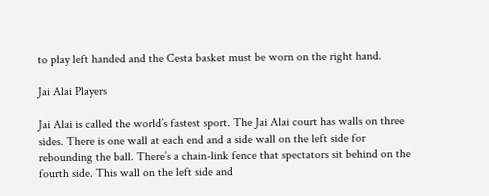to play left handed and the Cesta basket must be worn on the right hand.

Jai Alai Players

Jai Alai is called the world’s fastest sport. The Jai Alai court has walls on three sides. There is one wall at each end and a side wall on the left side for rebounding the ball. There’s a chain-link fence that spectators sit behind on the fourth side. This wall on the left side and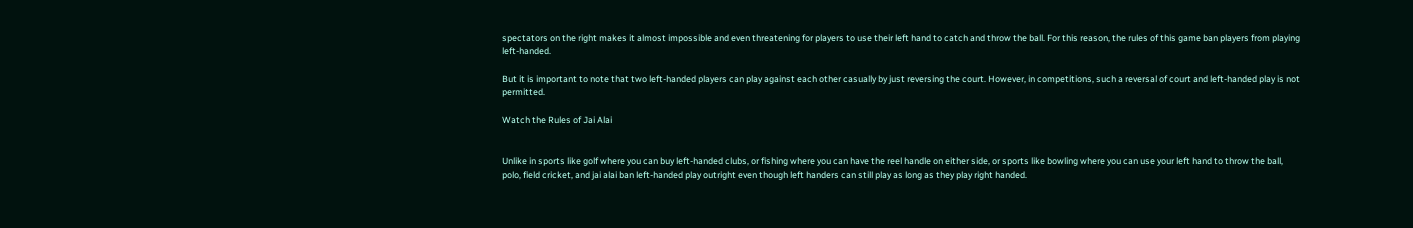spectators on the right makes it almost impossible and even threatening for players to use their left hand to catch and throw the ball. For this reason, the rules of this game ban players from playing left-handed.

But it is important to note that two left-handed players can play against each other casually by just reversing the court. However, in competitions, such a reversal of court and left-handed play is not permitted.

Watch the Rules of Jai Alai


Unlike in sports like golf where you can buy left-handed clubs, or fishing where you can have the reel handle on either side, or sports like bowling where you can use your left hand to throw the ball, polo, field cricket, and jai alai ban left-handed play outright even though left handers can still play as long as they play right handed.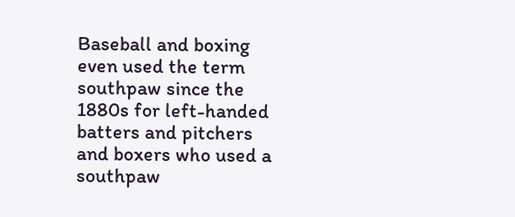Baseball and boxing even used the term southpaw since the 1880s for left-handed batters and pitchers and boxers who used a southpaw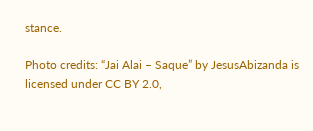stance.

Photo credits: “Jai Alai – Saque” by JesusAbizanda is licensed under CC BY 2.0,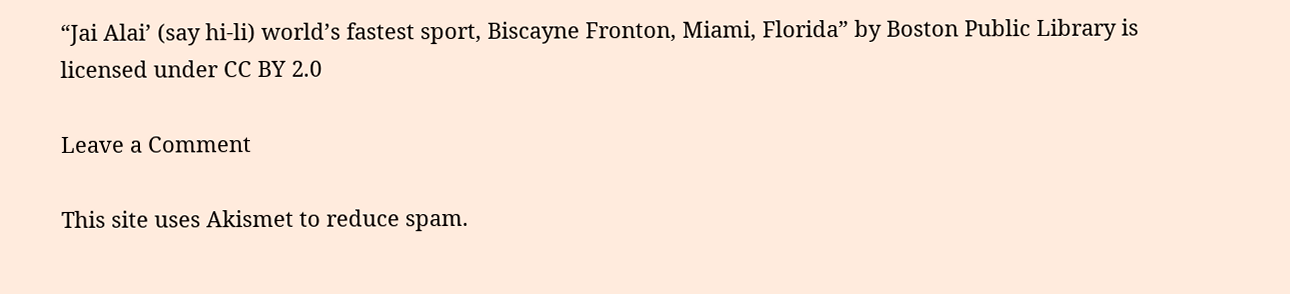“Jai Alai’ (say hi-li) world’s fastest sport, Biscayne Fronton, Miami, Florida” by Boston Public Library is licensed under CC BY 2.0

Leave a Comment

This site uses Akismet to reduce spam.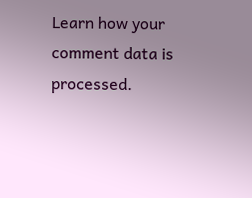Learn how your comment data is processed.